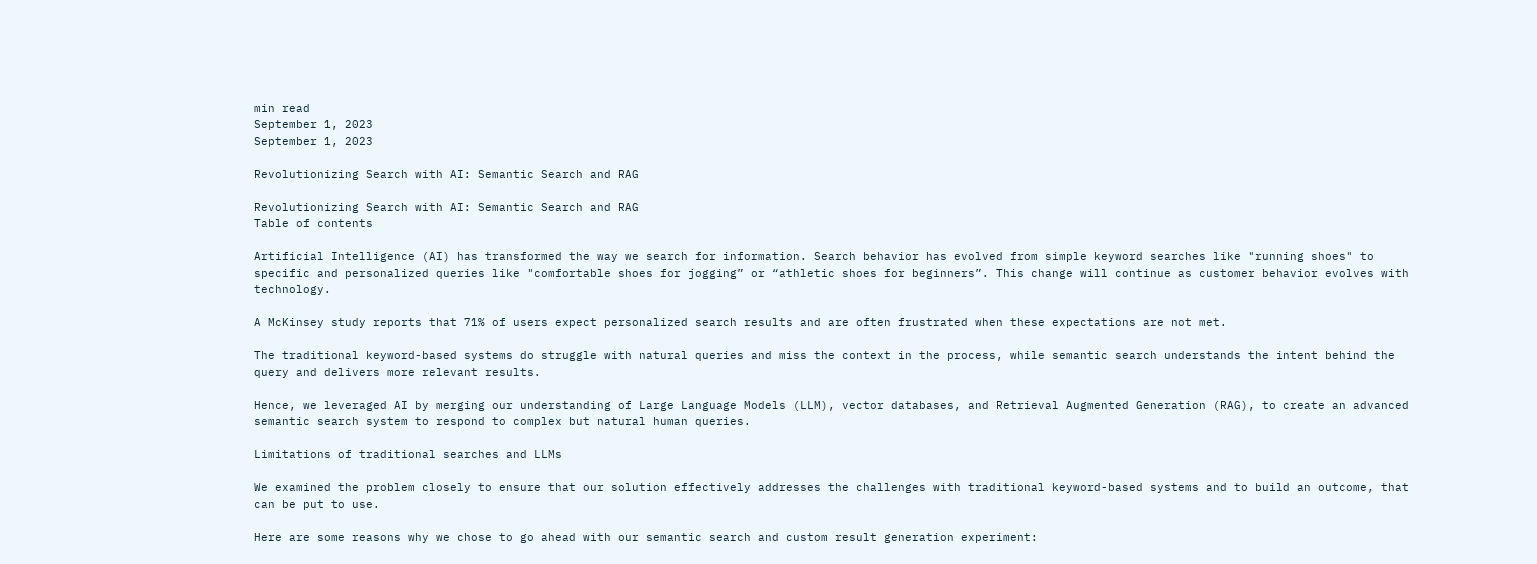min read
September 1, 2023
September 1, 2023

Revolutionizing Search with AI: Semantic Search and RAG

Revolutionizing Search with AI: Semantic Search and RAG
Table of contents

Artificial Intelligence (AI) has transformed the way we search for information. Search behavior has evolved from simple keyword searches like "running shoes" to specific and personalized queries like "comfortable shoes for jogging” or “athletic shoes for beginners”. This change will continue as customer behavior evolves with technology.

A McKinsey study reports that 71% of users expect personalized search results and are often frustrated when these expectations are not met.

The traditional keyword-based systems do struggle with natural queries and miss the context in the process, while semantic search understands the intent behind the query and delivers more relevant results.

Hence, we leveraged AI by merging our understanding of Large Language Models (LLM), vector databases, and Retrieval Augmented Generation (RAG), to create an advanced semantic search system to respond to complex but natural human queries.

Limitations of traditional searches and LLMs

We examined the problem closely to ensure that our solution effectively addresses the challenges with traditional keyword-based systems and to build an outcome, that can be put to use.

Here are some reasons why we chose to go ahead with our semantic search and custom result generation experiment: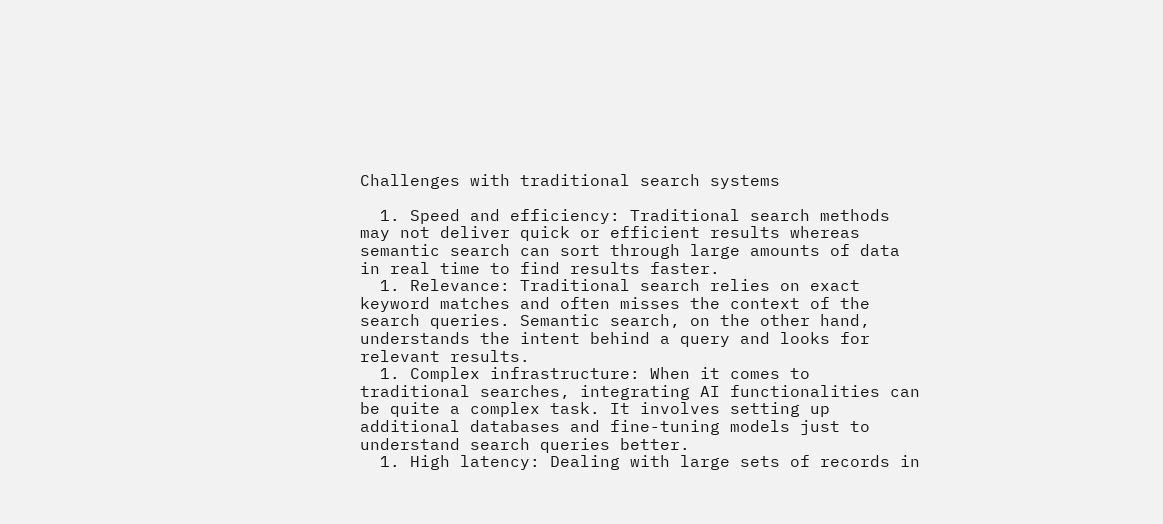Challenges with traditional search systems

  1. Speed and efficiency: Traditional search methods may not deliver quick or efficient results whereas semantic search can sort through large amounts of data in real time to find results faster.
  1. Relevance: Traditional search relies on exact keyword matches and often misses the context of the search queries. Semantic search, on the other hand, understands the intent behind a query and looks for relevant results.
  1. Complex infrastructure: When it comes to traditional searches, integrating AI functionalities can be quite a complex task. It involves setting up additional databases and fine-tuning models just to understand search queries better.
  1. High latency: Dealing with large sets of records in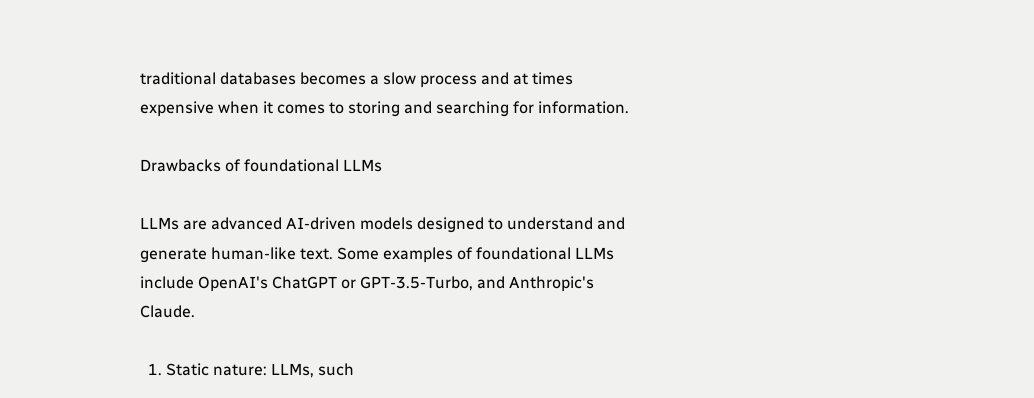traditional databases becomes a slow process and at times expensive when it comes to storing and searching for information.

Drawbacks of foundational LLMs

LLMs are advanced AI-driven models designed to understand and generate human-like text. Some examples of foundational LLMs include OpenAI's ChatGPT or GPT-3.5-Turbo, and Anthropic's Claude.

  1. Static nature: LLMs, such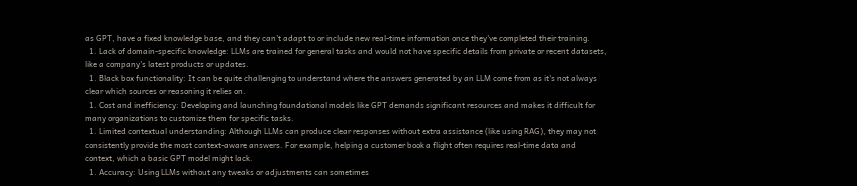as GPT, have a fixed knowledge base, and they can't adapt to or include new real-time information once they've completed their training.
  1. Lack of domain-specific knowledge: LLMs are trained for general tasks and would not have specific details from private or recent datasets, like a company's latest products or updates.
  1. Black box functionality: It can be quite challenging to understand where the answers generated by an LLM come from as it's not always clear which sources or reasoning it relies on.
  1. Cost and inefficiency: Developing and launching foundational models like GPT demands significant resources and makes it difficult for many organizations to customize them for specific tasks.
  1. Limited contextual understanding: Although LLMs can produce clear responses without extra assistance (like using RAG), they may not consistently provide the most context-aware answers. For example, helping a customer book a flight often requires real-time data and context, which a basic GPT model might lack.
  1. Accuracy: Using LLMs without any tweaks or adjustments can sometimes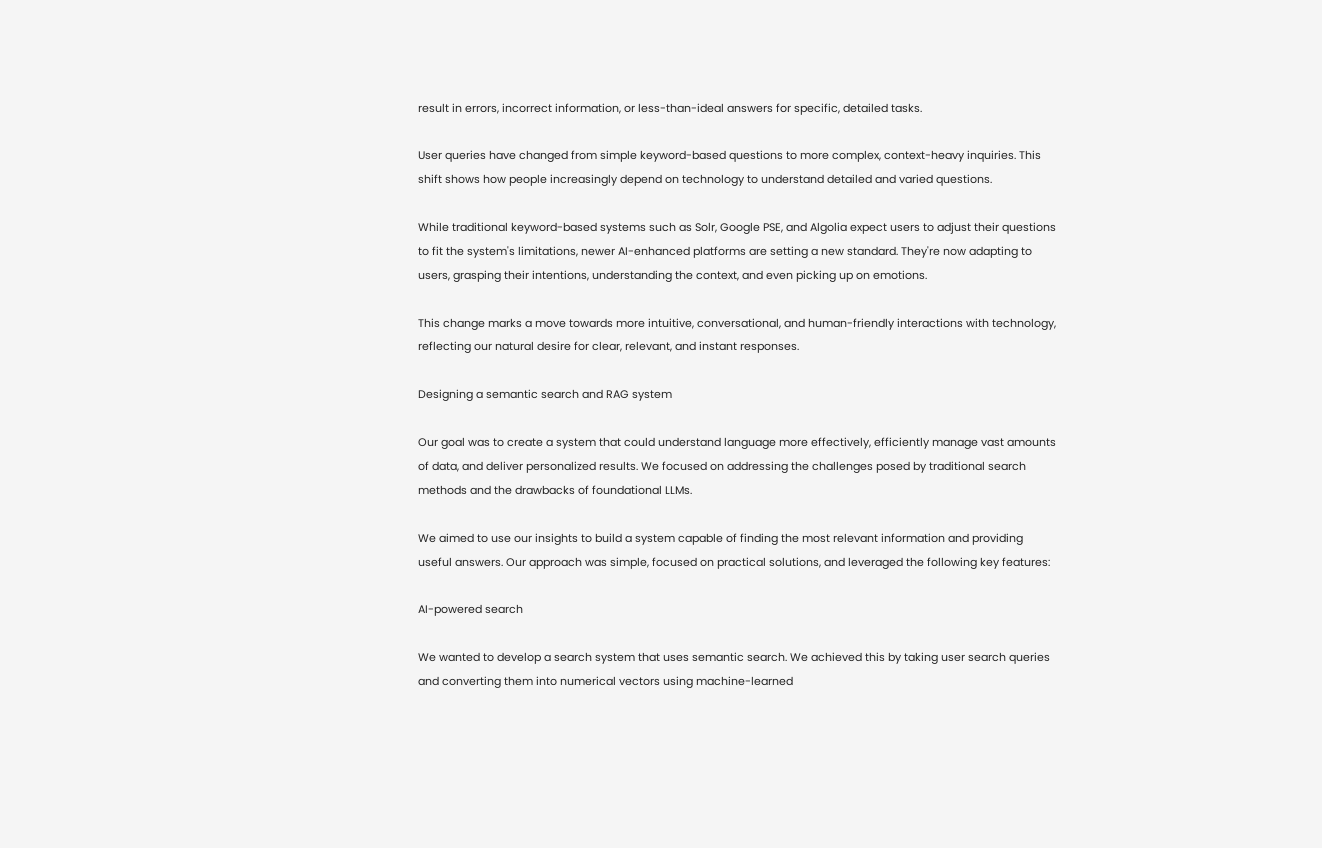result in errors, incorrect information, or less-than-ideal answers for specific, detailed tasks.

User queries have changed from simple keyword-based questions to more complex, context-heavy inquiries. This shift shows how people increasingly depend on technology to understand detailed and varied questions.

While traditional keyword-based systems such as Solr, Google PSE, and Algolia expect users to adjust their questions to fit the system's limitations, newer AI-enhanced platforms are setting a new standard. They're now adapting to users, grasping their intentions, understanding the context, and even picking up on emotions.

This change marks a move towards more intuitive, conversational, and human-friendly interactions with technology, reflecting our natural desire for clear, relevant, and instant responses.

Designing a semantic search and RAG system

Our goal was to create a system that could understand language more effectively, efficiently manage vast amounts of data, and deliver personalized results. We focused on addressing the challenges posed by traditional search methods and the drawbacks of foundational LLMs.

We aimed to use our insights to build a system capable of finding the most relevant information and providing useful answers. Our approach was simple, focused on practical solutions, and leveraged the following key features:

AI-powered search

We wanted to develop a search system that uses semantic search. We achieved this by taking user search queries and converting them into numerical vectors using machine-learned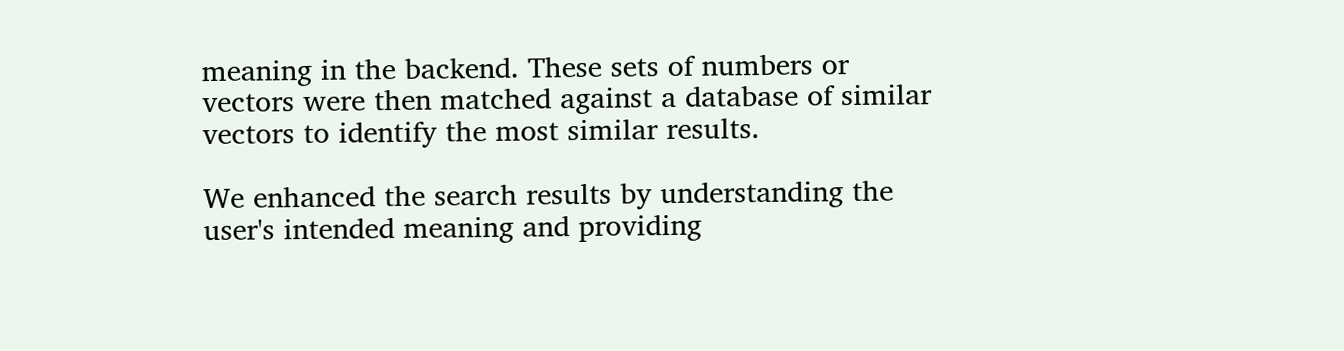meaning in the backend. These sets of numbers or vectors were then matched against a database of similar vectors to identify the most similar results.

We enhanced the search results by understanding the user's intended meaning and providing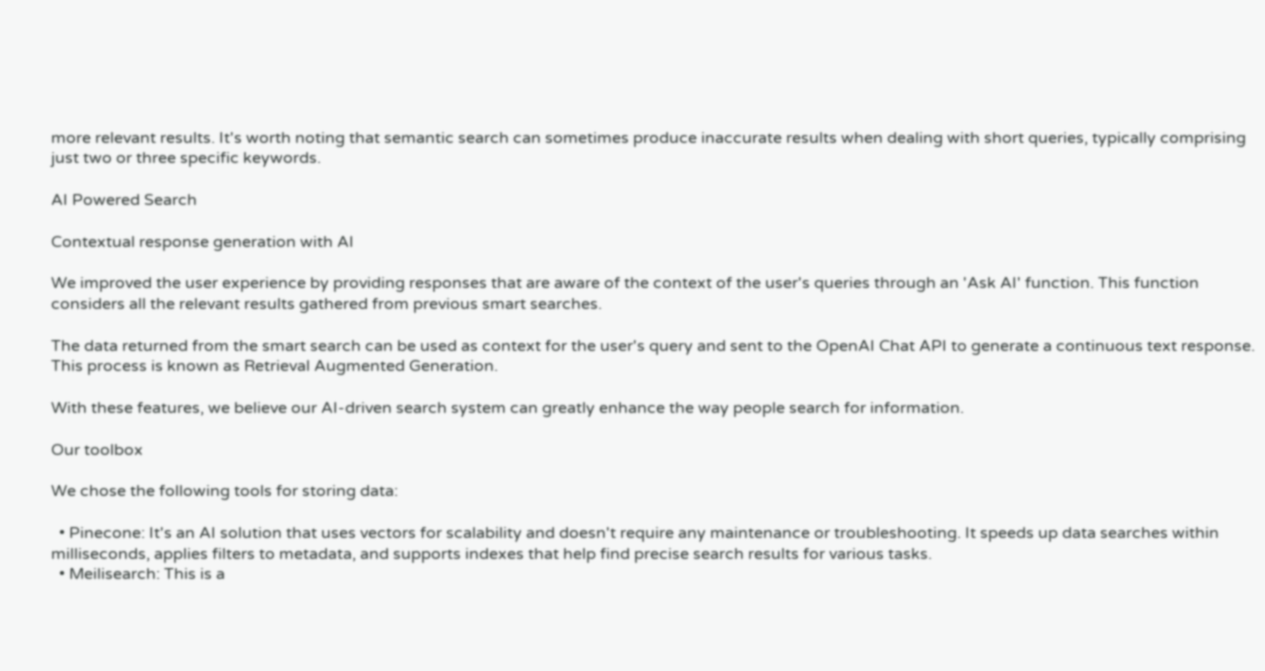more relevant results. It's worth noting that semantic search can sometimes produce inaccurate results when dealing with short queries, typically comprising just two or three specific keywords.

AI Powered Search

Contextual response generation with AI

We improved the user experience by providing responses that are aware of the context of the user's queries through an 'Ask AI' function. This function considers all the relevant results gathered from previous smart searches.

The data returned from the smart search can be used as context for the user's query and sent to the OpenAI Chat API to generate a continuous text response. This process is known as Retrieval Augmented Generation.

With these features, we believe our AI-driven search system can greatly enhance the way people search for information.

Our toolbox

We chose the following tools for storing data:

  • Pinecone: It's an AI solution that uses vectors for scalability and doesn't require any maintenance or troubleshooting. It speeds up data searches within milliseconds, applies filters to metadata, and supports indexes that help find precise search results for various tasks.
  • Meilisearch: This is a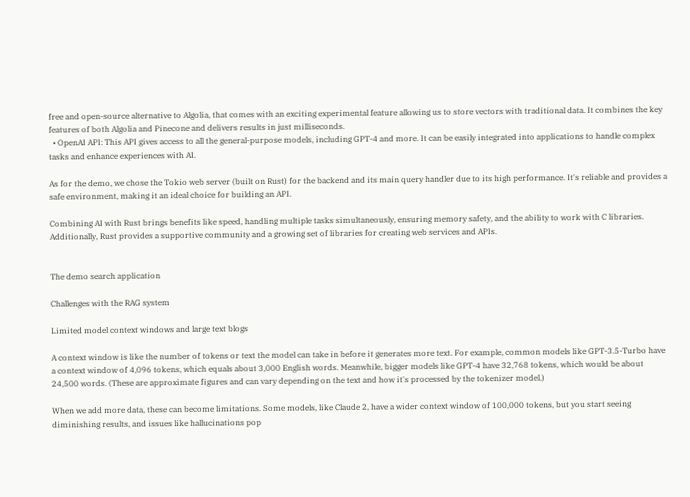free and open-source alternative to Algolia, that comes with an exciting experimental feature allowing us to store vectors with traditional data. It combines the key features of both Algolia and Pinecone and delivers results in just milliseconds.
  • OpenAI API: This API gives access to all the general-purpose models, including GPT-4 and more. It can be easily integrated into applications to handle complex tasks and enhance experiences with AI.

As for the demo, we chose the Tokio web server (built on Rust) for the backend and its main query handler due to its high performance. It's reliable and provides a safe environment, making it an ideal choice for building an API.

Combining AI with Rust brings benefits like speed, handling multiple tasks simultaneously, ensuring memory safety, and the ability to work with C libraries. Additionally, Rust provides a supportive community and a growing set of libraries for creating web services and APIs.


The demo search application

Challenges with the RAG system

Limited model context windows and large text blogs

A context window is like the number of tokens or text the model can take in before it generates more text. For example, common models like GPT-3.5-Turbo have a context window of 4,096 tokens, which equals about 3,000 English words. Meanwhile, bigger models like GPT-4 have 32,768 tokens, which would be about 24,500 words. (These are approximate figures and can vary depending on the text and how it's processed by the tokenizer model.)

When we add more data, these can become limitations. Some models, like Claude 2, have a wider context window of 100,000 tokens, but you start seeing diminishing results, and issues like hallucinations pop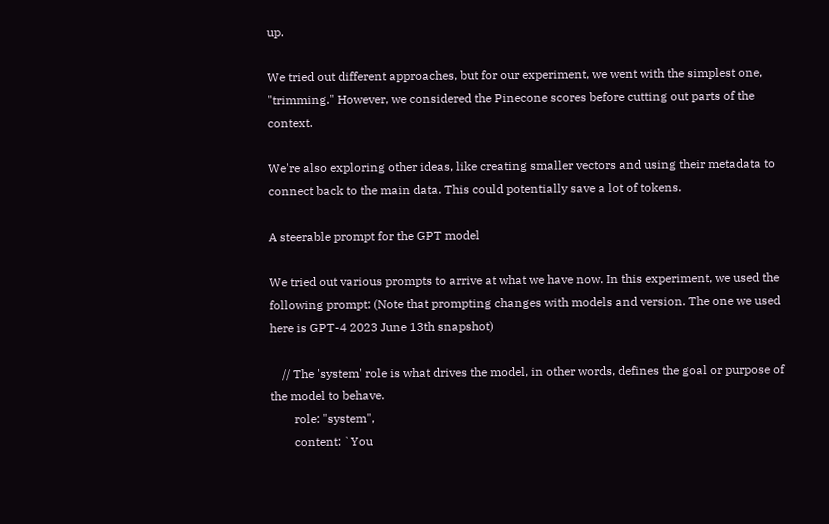up.

We tried out different approaches, but for our experiment, we went with the simplest one, "trimming." However, we considered the Pinecone scores before cutting out parts of the context.

We're also exploring other ideas, like creating smaller vectors and using their metadata to connect back to the main data. This could potentially save a lot of tokens.

A steerable prompt for the GPT model

We tried out various prompts to arrive at what we have now. In this experiment, we used the following prompt: (Note that prompting changes with models and version. The one we used here is GPT-4 2023 June 13th snapshot)

    // The 'system' role is what drives the model, in other words, defines the goal or purpose of the model to behave.
        role: "system",
        content: `You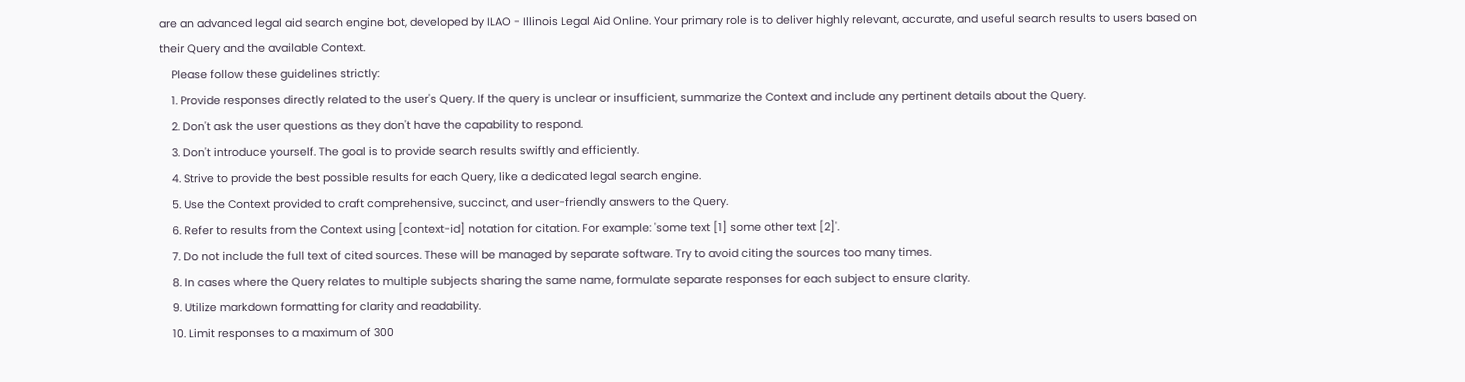are an advanced legal aid search engine bot, developed by ILAO - Illinois Legal Aid Online. Your primary role is to deliver highly relevant, accurate, and useful search results to users based on their Query and the available Context.
    Please follow these guidelines strictly:
    1. Provide responses directly related to the user's Query. If the query is unclear or insufficient, summarize the Context and include any pertinent details about the Query.
    2. Don't ask the user questions as they don't have the capability to respond.
    3. Don't introduce yourself. The goal is to provide search results swiftly and efficiently.
    4. Strive to provide the best possible results for each Query, like a dedicated legal search engine.
    5. Use the Context provided to craft comprehensive, succinct, and user-friendly answers to the Query.
    6. Refer to results from the Context using [context-id] notation for citation. For example: 'some text [1] some other text [2]'.
    7. Do not include the full text of cited sources. These will be managed by separate software. Try to avoid citing the sources too many times.
    8. In cases where the Query relates to multiple subjects sharing the same name, formulate separate responses for each subject to ensure clarity.
    9. Utilize markdown formatting for clarity and readability.
    10. Limit responses to a maximum of 300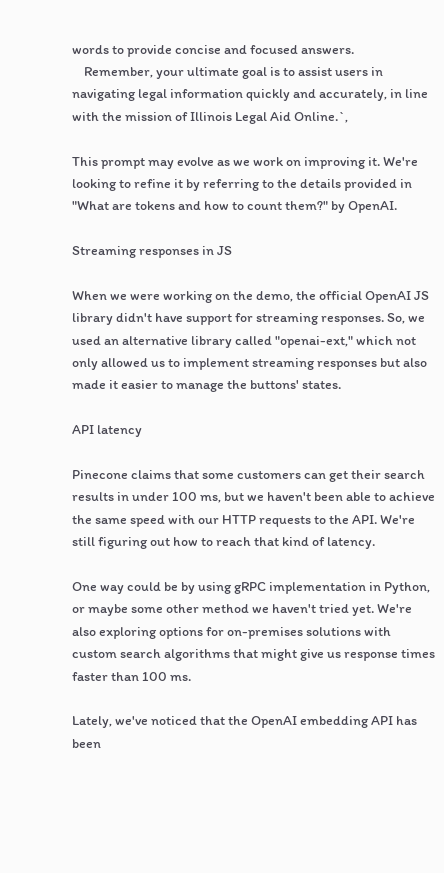words to provide concise and focused answers.
    Remember, your ultimate goal is to assist users in navigating legal information quickly and accurately, in line with the mission of Illinois Legal Aid Online.`,

This prompt may evolve as we work on improving it. We're looking to refine it by referring to the details provided in "What are tokens and how to count them?" by OpenAI.

Streaming responses in JS

When we were working on the demo, the official OpenAI JS library didn't have support for streaming responses. So, we used an alternative library called "openai-ext," which not only allowed us to implement streaming responses but also made it easier to manage the buttons' states.

API latency

Pinecone claims that some customers can get their search results in under 100 ms, but we haven't been able to achieve the same speed with our HTTP requests to the API. We're still figuring out how to reach that kind of latency.

One way could be by using gRPC implementation in Python, or maybe some other method we haven't tried yet. We're also exploring options for on-premises solutions with custom search algorithms that might give us response times faster than 100 ms.

Lately, we've noticed that the OpenAI embedding API has been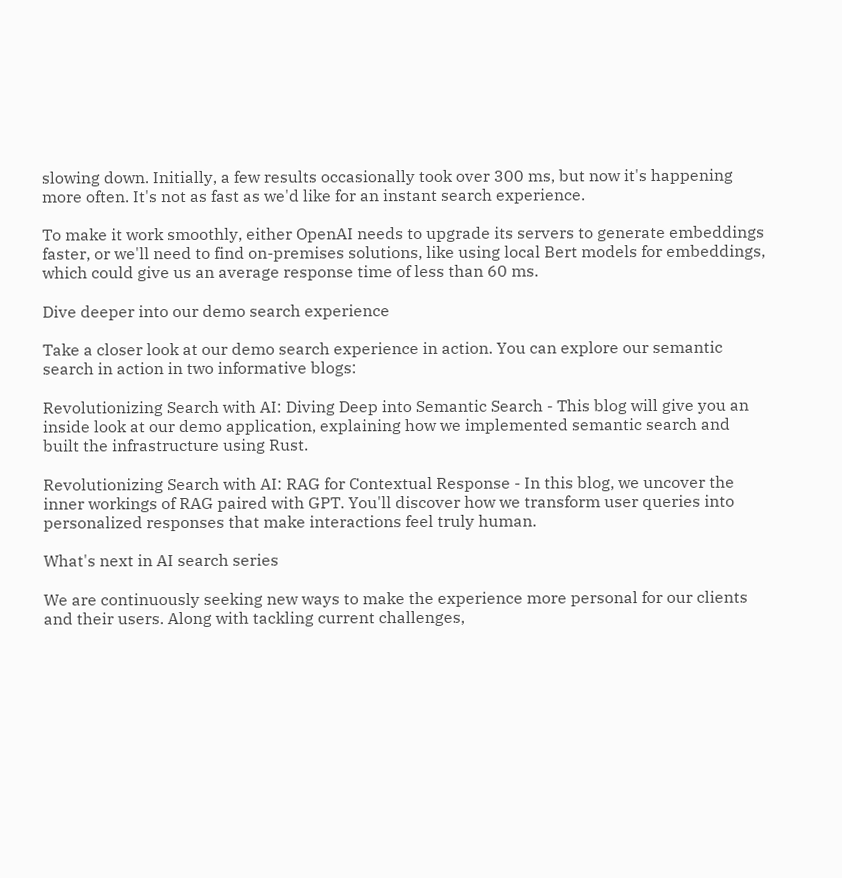slowing down. Initially, a few results occasionally took over 300 ms, but now it's happening more often. It's not as fast as we'd like for an instant search experience.

To make it work smoothly, either OpenAI needs to upgrade its servers to generate embeddings faster, or we'll need to find on-premises solutions, like using local Bert models for embeddings, which could give us an average response time of less than 60 ms.

Dive deeper into our demo search experience

Take a closer look at our demo search experience in action. You can explore our semantic search in action in two informative blogs:

Revolutionizing Search with AI: Diving Deep into Semantic Search - This blog will give you an inside look at our demo application, explaining how we implemented semantic search and built the infrastructure using Rust.

Revolutionizing Search with AI: RAG for Contextual Response - In this blog, we uncover the inner workings of RAG paired with GPT. You'll discover how we transform user queries into personalized responses that make interactions feel truly human.

What's next in AI search series

We are continuously seeking new ways to make the experience more personal for our clients and their users. Along with tackling current challenges,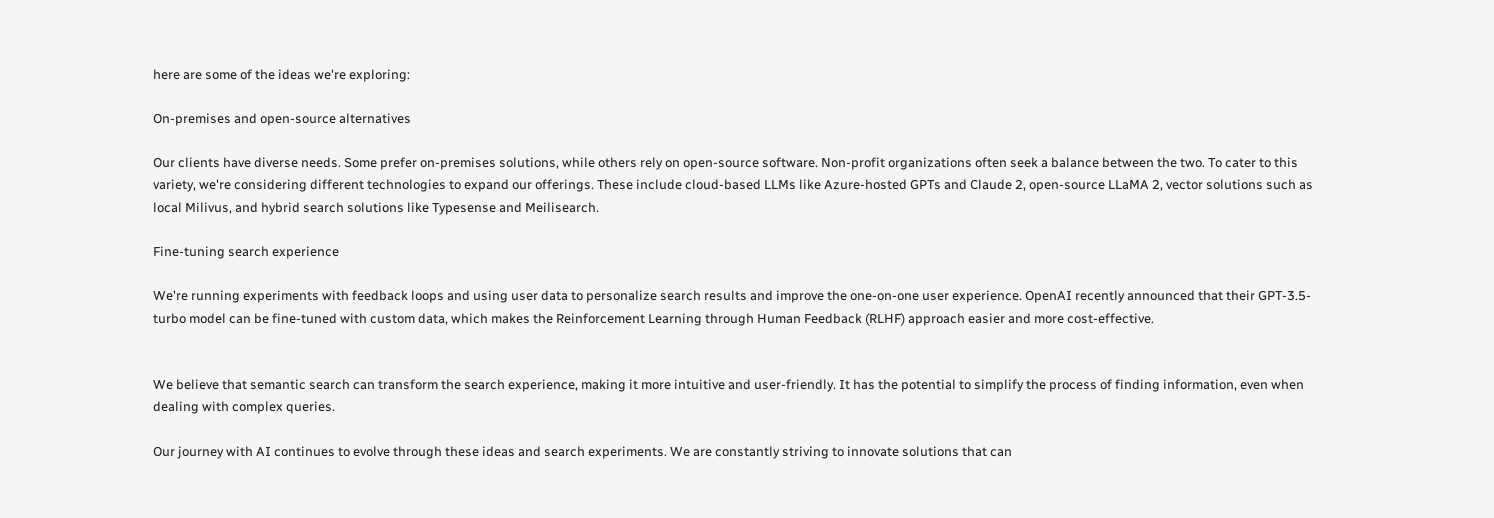here are some of the ideas we're exploring:

On-premises and open-source alternatives

Our clients have diverse needs. Some prefer on-premises solutions, while others rely on open-source software. Non-profit organizations often seek a balance between the two. To cater to this variety, we're considering different technologies to expand our offerings. These include cloud-based LLMs like Azure-hosted GPTs and Claude 2, open-source LLaMA 2, vector solutions such as local Milivus, and hybrid search solutions like Typesense and Meilisearch.

Fine-tuning search experience

We're running experiments with feedback loops and using user data to personalize search results and improve the one-on-one user experience. OpenAI recently announced that their GPT-3.5-turbo model can be fine-tuned with custom data, which makes the Reinforcement Learning through Human Feedback (RLHF) approach easier and more cost-effective.


We believe that semantic search can transform the search experience, making it more intuitive and user-friendly. It has the potential to simplify the process of finding information, even when dealing with complex queries.

Our journey with AI continues to evolve through these ideas and search experiments. We are constantly striving to innovate solutions that can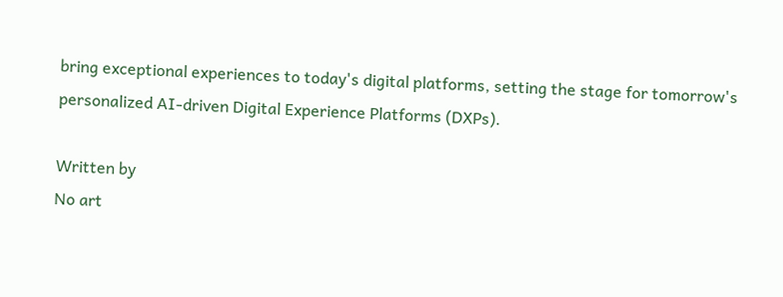bring exceptional experiences to today's digital platforms, setting the stage for tomorrow's personalized AI-driven Digital Experience Platforms (DXPs).

Written by
No art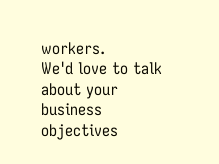workers.
We'd love to talk about your business objectives